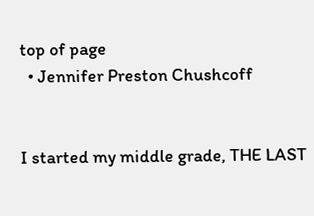top of page
  • Jennifer Preston Chushcoff


I started my middle grade, THE LAST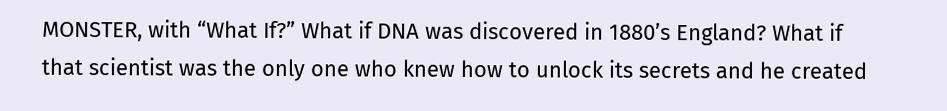MONSTER, with “What If?” What if DNA was discovered in 1880’s England? What if that scientist was the only one who knew how to unlock its secrets and he created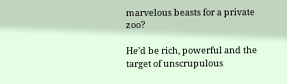marvelous beasts for a private zoo?

He’d be rich, powerful and the target of unscrupulous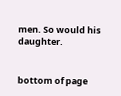men. So would his daughter.


bottom of page